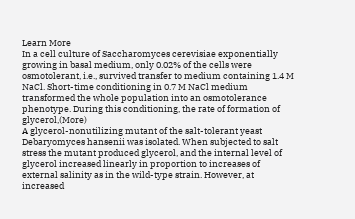Learn More
In a cell culture of Saccharomyces cerevisiae exponentially growing in basal medium, only 0.02% of the cells were osmotolerant, i.e., survived transfer to medium containing 1.4 M NaCl. Short-time conditioning in 0.7 M NaCl medium transformed the whole population into an osmotolerance phenotype. During this conditioning, the rate of formation of glycerol,(More)
A glycerol-nonutilizing mutant of the salt-tolerant yeast Debaryomyces hansenii was isolated. When subjected to salt stress the mutant produced glycerol, and the internal level of glycerol increased linearly in proportion to increases of external salinity as in the wild-type strain. However, at increased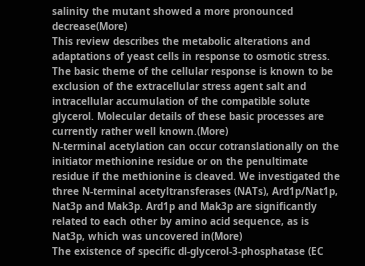salinity the mutant showed a more pronounced decrease(More)
This review describes the metabolic alterations and adaptations of yeast cells in response to osmotic stress. The basic theme of the cellular response is known to be exclusion of the extracellular stress agent salt and intracellular accumulation of the compatible solute glycerol. Molecular details of these basic processes are currently rather well known.(More)
N-terminal acetylation can occur cotranslationally on the initiator methionine residue or on the penultimate residue if the methionine is cleaved. We investigated the three N-terminal acetyltransferases (NATs), Ard1p/Nat1p, Nat3p and Mak3p. Ard1p and Mak3p are significantly related to each other by amino acid sequence, as is Nat3p, which was uncovered in(More)
The existence of specific dl-glycerol-3-phosphatase (EC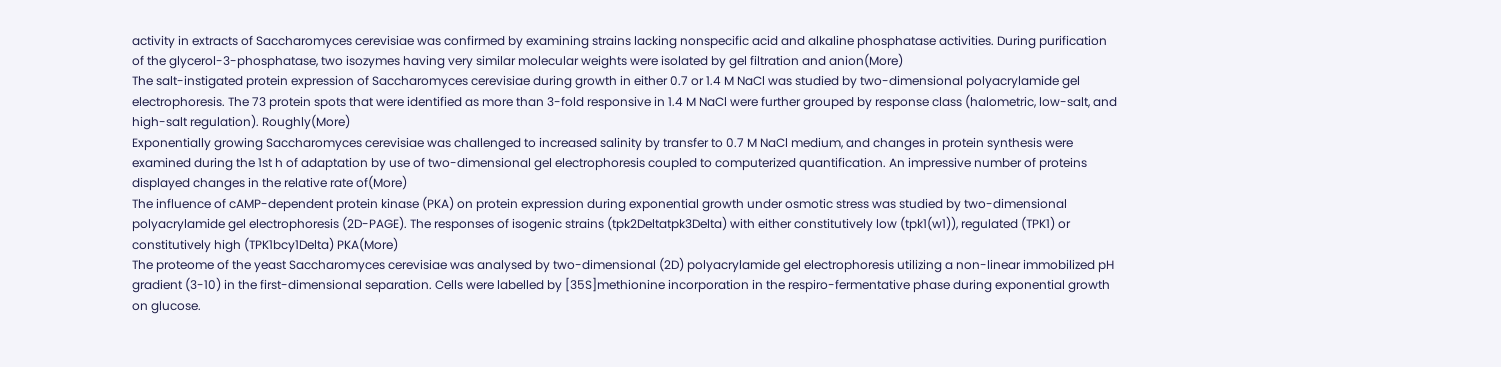activity in extracts of Saccharomyces cerevisiae was confirmed by examining strains lacking nonspecific acid and alkaline phosphatase activities. During purification of the glycerol-3-phosphatase, two isozymes having very similar molecular weights were isolated by gel filtration and anion(More)
The salt-instigated protein expression of Saccharomyces cerevisiae during growth in either 0.7 or 1.4 M NaCl was studied by two-dimensional polyacrylamide gel electrophoresis. The 73 protein spots that were identified as more than 3-fold responsive in 1.4 M NaCl were further grouped by response class (halometric, low-salt, and high-salt regulation). Roughly(More)
Exponentially growing Saccharomyces cerevisiae was challenged to increased salinity by transfer to 0.7 M NaCl medium, and changes in protein synthesis were examined during the 1st h of adaptation by use of two-dimensional gel electrophoresis coupled to computerized quantification. An impressive number of proteins displayed changes in the relative rate of(More)
The influence of cAMP-dependent protein kinase (PKA) on protein expression during exponential growth under osmotic stress was studied by two-dimensional polyacrylamide gel electrophoresis (2D-PAGE). The responses of isogenic strains (tpk2Deltatpk3Delta) with either constitutively low (tpk1(w1)), regulated (TPK1) or constitutively high (TPK1bcy1Delta) PKA(More)
The proteome of the yeast Saccharomyces cerevisiae was analysed by two-dimensional (2D) polyacrylamide gel electrophoresis utilizing a non-linear immobilized pH gradient (3-10) in the first-dimensional separation. Cells were labelled by [35S]methionine incorporation in the respiro-fermentative phase during exponential growth on glucose.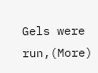Gels were run,(More)